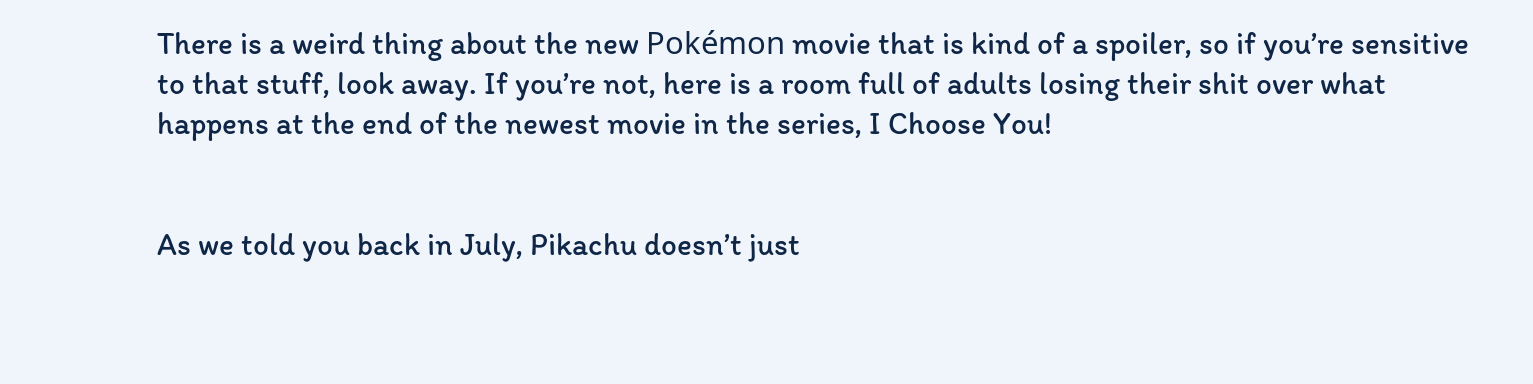There is a weird thing about the new Pokémon movie that is kind of a spoiler, so if you’re sensitive to that stuff, look away. If you’re not, here is a room full of adults losing their shit over what happens at the end of the newest movie in the series, I Choose You!


As we told you back in July, Pikachu doesn’t just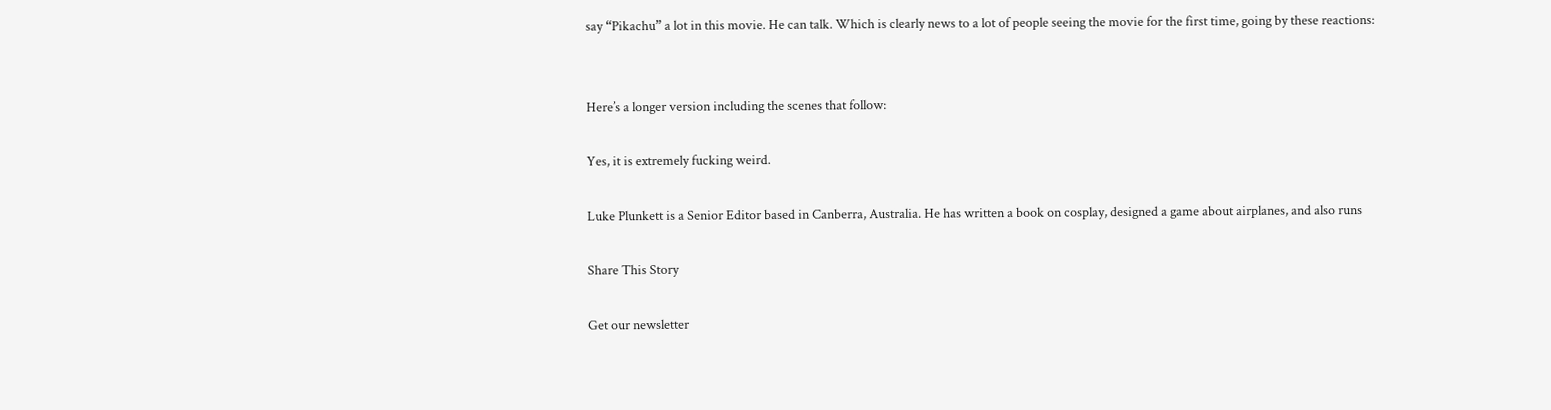say “Pikachu” a lot in this movie. He can talk. Which is clearly news to a lot of people seeing the movie for the first time, going by these reactions:


Here’s a longer version including the scenes that follow:

Yes, it is extremely fucking weird.

Luke Plunkett is a Senior Editor based in Canberra, Australia. He has written a book on cosplay, designed a game about airplanes, and also runs

Share This Story

Get our newsletter